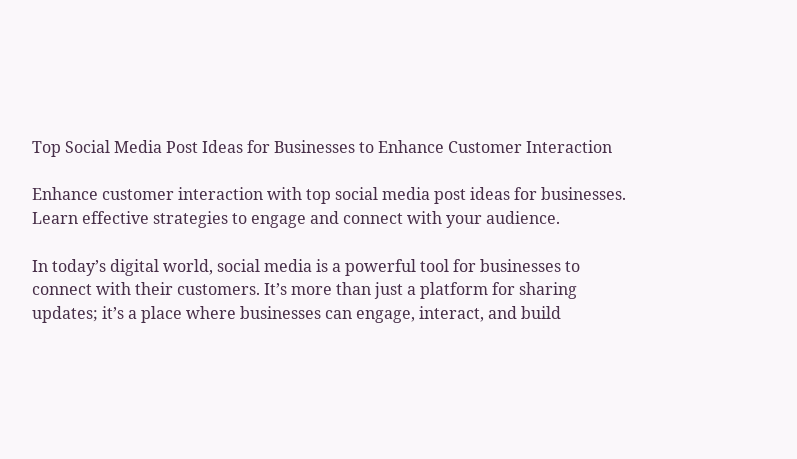Top Social Media Post Ideas for Businesses to Enhance Customer Interaction

Enhance customer interaction with top social media post ideas for businesses. Learn effective strategies to engage and connect with your audience.

In today’s digital world, social media is a powerful tool for businesses to connect with their customers. It’s more than just a platform for sharing updates; it’s a place where businesses can engage, interact, and build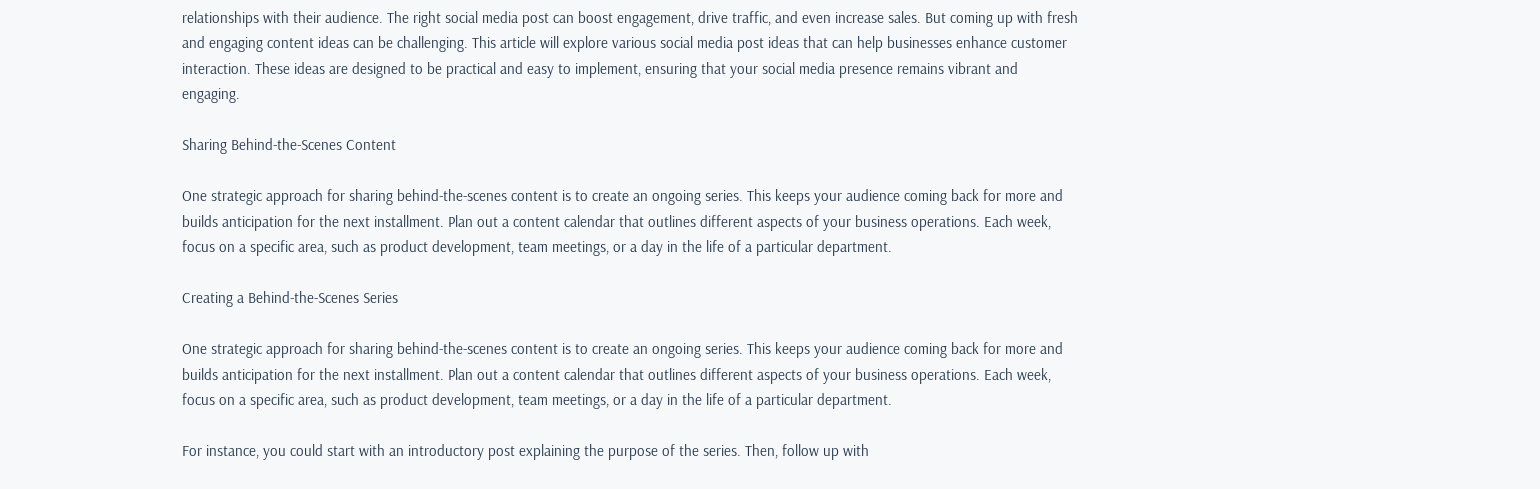relationships with their audience. The right social media post can boost engagement, drive traffic, and even increase sales. But coming up with fresh and engaging content ideas can be challenging. This article will explore various social media post ideas that can help businesses enhance customer interaction. These ideas are designed to be practical and easy to implement, ensuring that your social media presence remains vibrant and engaging.

Sharing Behind-the-Scenes Content

One strategic approach for sharing behind-the-scenes content is to create an ongoing series. This keeps your audience coming back for more and builds anticipation for the next installment. Plan out a content calendar that outlines different aspects of your business operations. Each week, focus on a specific area, such as product development, team meetings, or a day in the life of a particular department.

Creating a Behind-the-Scenes Series

One strategic approach for sharing behind-the-scenes content is to create an ongoing series. This keeps your audience coming back for more and builds anticipation for the next installment. Plan out a content calendar that outlines different aspects of your business operations. Each week, focus on a specific area, such as product development, team meetings, or a day in the life of a particular department.

For instance, you could start with an introductory post explaining the purpose of the series. Then, follow up with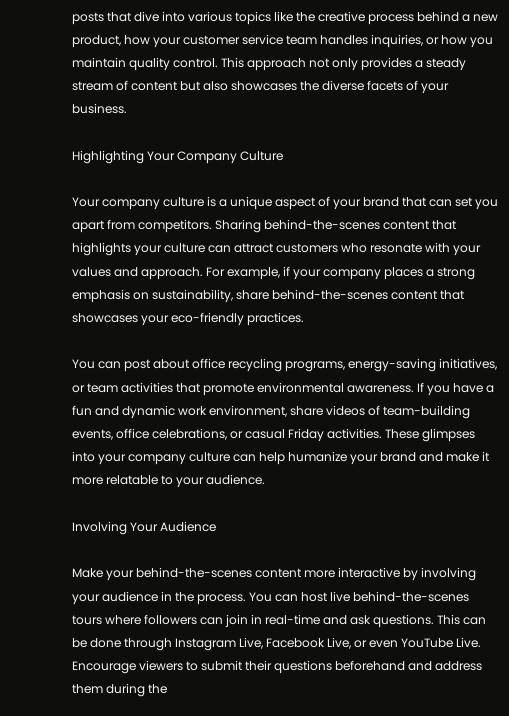posts that dive into various topics like the creative process behind a new product, how your customer service team handles inquiries, or how you maintain quality control. This approach not only provides a steady stream of content but also showcases the diverse facets of your business.

Highlighting Your Company Culture

Your company culture is a unique aspect of your brand that can set you apart from competitors. Sharing behind-the-scenes content that highlights your culture can attract customers who resonate with your values and approach. For example, if your company places a strong emphasis on sustainability, share behind-the-scenes content that showcases your eco-friendly practices.

You can post about office recycling programs, energy-saving initiatives, or team activities that promote environmental awareness. If you have a fun and dynamic work environment, share videos of team-building events, office celebrations, or casual Friday activities. These glimpses into your company culture can help humanize your brand and make it more relatable to your audience.

Involving Your Audience

Make your behind-the-scenes content more interactive by involving your audience in the process. You can host live behind-the-scenes tours where followers can join in real-time and ask questions. This can be done through Instagram Live, Facebook Live, or even YouTube Live. Encourage viewers to submit their questions beforehand and address them during the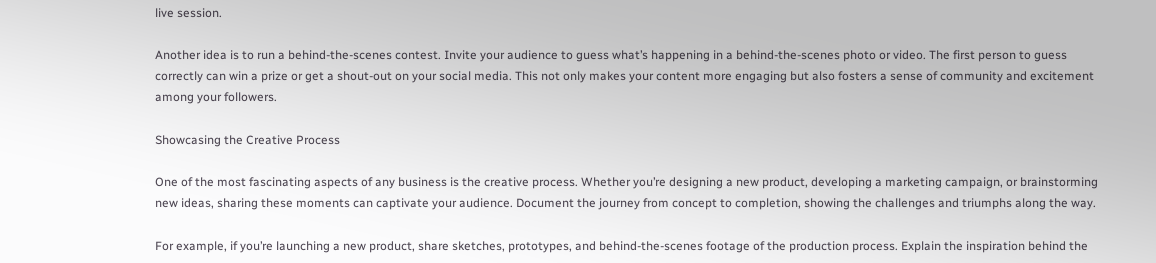live session.

Another idea is to run a behind-the-scenes contest. Invite your audience to guess what’s happening in a behind-the-scenes photo or video. The first person to guess correctly can win a prize or get a shout-out on your social media. This not only makes your content more engaging but also fosters a sense of community and excitement among your followers.

Showcasing the Creative Process

One of the most fascinating aspects of any business is the creative process. Whether you’re designing a new product, developing a marketing campaign, or brainstorming new ideas, sharing these moments can captivate your audience. Document the journey from concept to completion, showing the challenges and triumphs along the way.

For example, if you’re launching a new product, share sketches, prototypes, and behind-the-scenes footage of the production process. Explain the inspiration behind the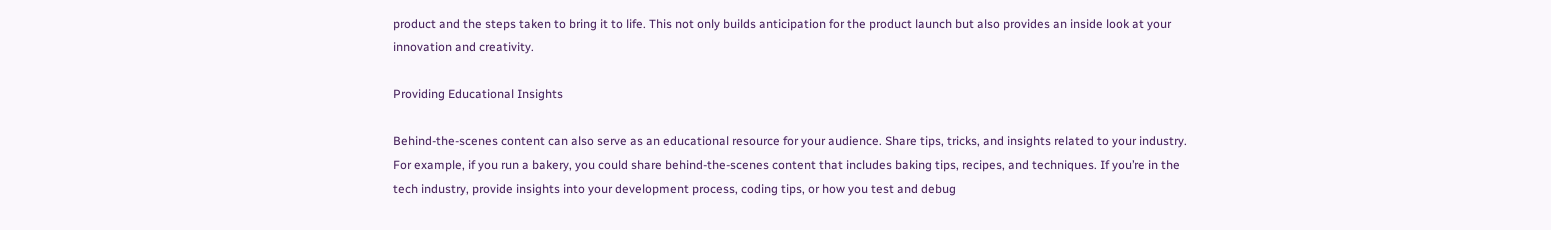product and the steps taken to bring it to life. This not only builds anticipation for the product launch but also provides an inside look at your innovation and creativity.

Providing Educational Insights

Behind-the-scenes content can also serve as an educational resource for your audience. Share tips, tricks, and insights related to your industry. For example, if you run a bakery, you could share behind-the-scenes content that includes baking tips, recipes, and techniques. If you’re in the tech industry, provide insights into your development process, coding tips, or how you test and debug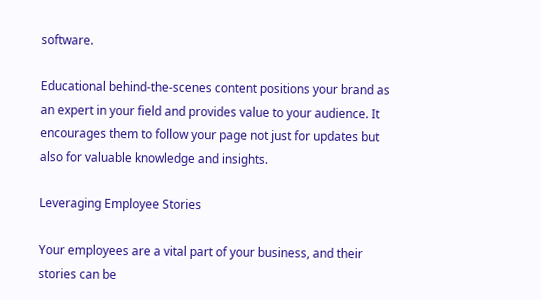software.

Educational behind-the-scenes content positions your brand as an expert in your field and provides value to your audience. It encourages them to follow your page not just for updates but also for valuable knowledge and insights.

Leveraging Employee Stories

Your employees are a vital part of your business, and their stories can be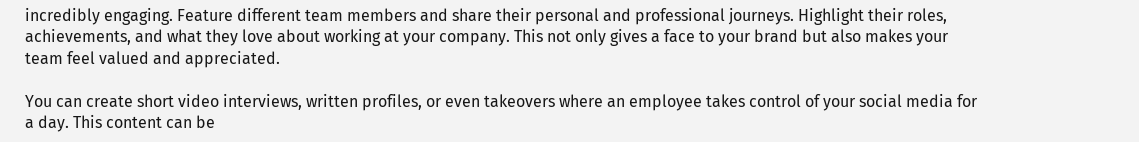incredibly engaging. Feature different team members and share their personal and professional journeys. Highlight their roles, achievements, and what they love about working at your company. This not only gives a face to your brand but also makes your team feel valued and appreciated.

You can create short video interviews, written profiles, or even takeovers where an employee takes control of your social media for a day. This content can be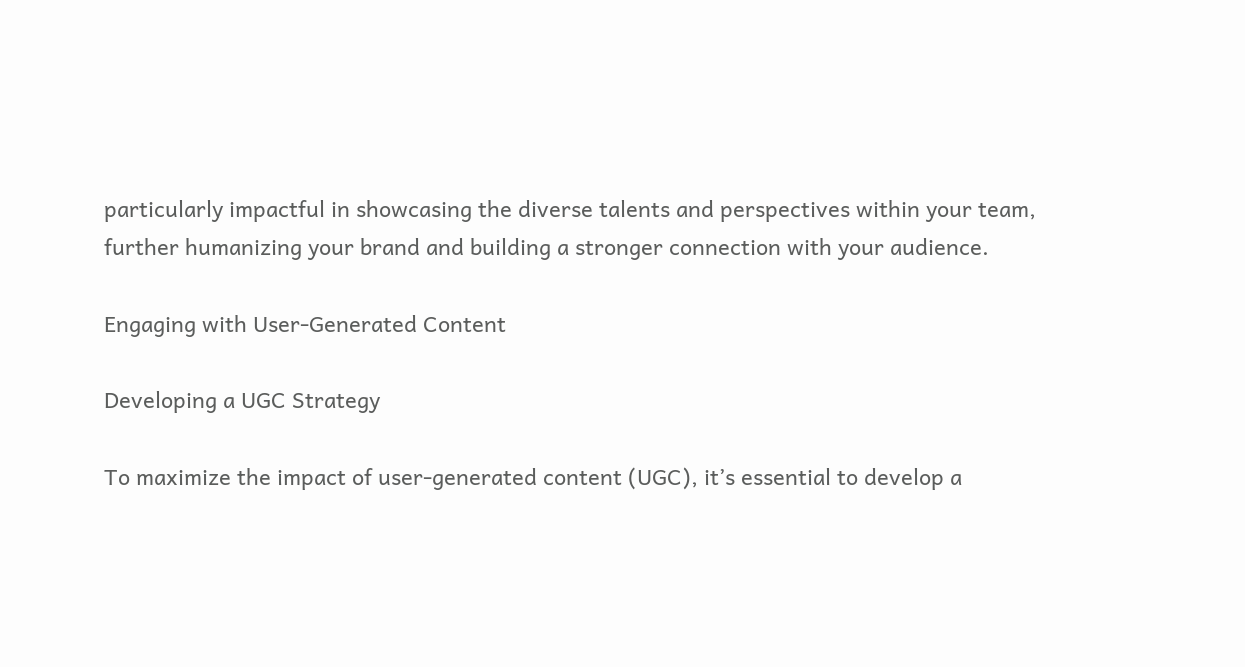particularly impactful in showcasing the diverse talents and perspectives within your team, further humanizing your brand and building a stronger connection with your audience.

Engaging with User-Generated Content

Developing a UGC Strategy

To maximize the impact of user-generated content (UGC), it’s essential to develop a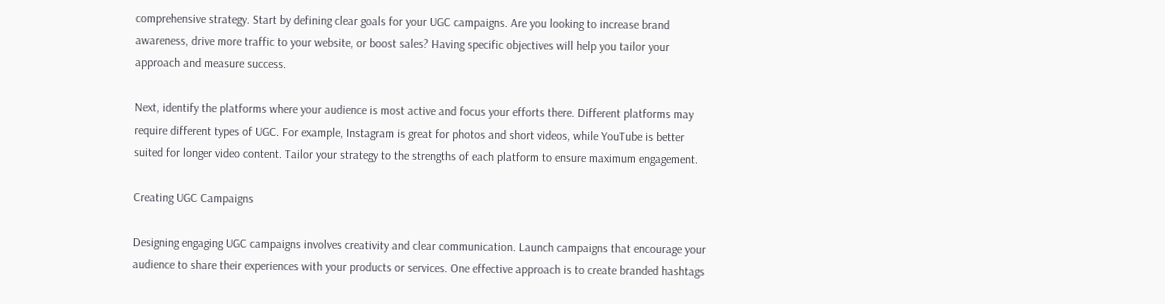comprehensive strategy. Start by defining clear goals for your UGC campaigns. Are you looking to increase brand awareness, drive more traffic to your website, or boost sales? Having specific objectives will help you tailor your approach and measure success.

Next, identify the platforms where your audience is most active and focus your efforts there. Different platforms may require different types of UGC. For example, Instagram is great for photos and short videos, while YouTube is better suited for longer video content. Tailor your strategy to the strengths of each platform to ensure maximum engagement.

Creating UGC Campaigns

Designing engaging UGC campaigns involves creativity and clear communication. Launch campaigns that encourage your audience to share their experiences with your products or services. One effective approach is to create branded hashtags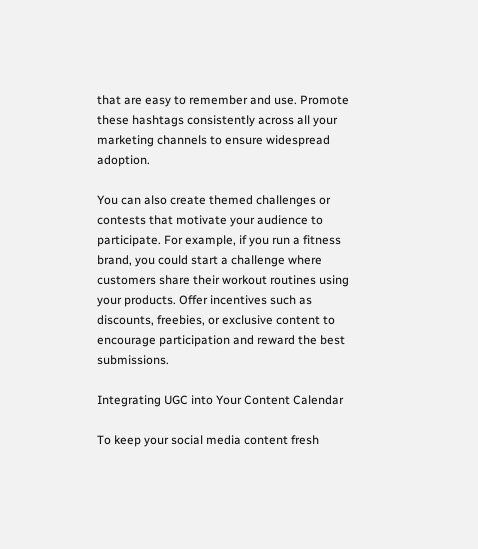that are easy to remember and use. Promote these hashtags consistently across all your marketing channels to ensure widespread adoption.

You can also create themed challenges or contests that motivate your audience to participate. For example, if you run a fitness brand, you could start a challenge where customers share their workout routines using your products. Offer incentives such as discounts, freebies, or exclusive content to encourage participation and reward the best submissions.

Integrating UGC into Your Content Calendar

To keep your social media content fresh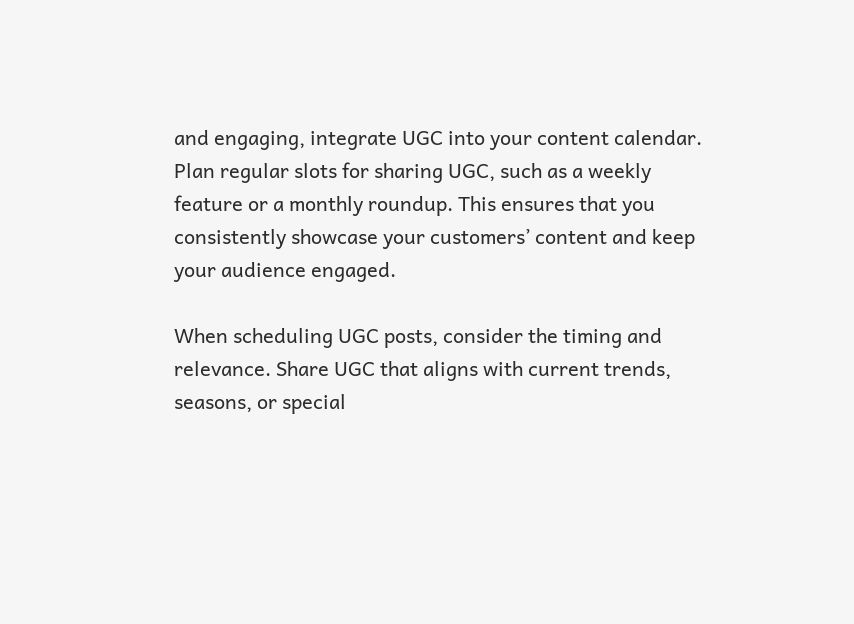and engaging, integrate UGC into your content calendar. Plan regular slots for sharing UGC, such as a weekly feature or a monthly roundup. This ensures that you consistently showcase your customers’ content and keep your audience engaged.

When scheduling UGC posts, consider the timing and relevance. Share UGC that aligns with current trends, seasons, or special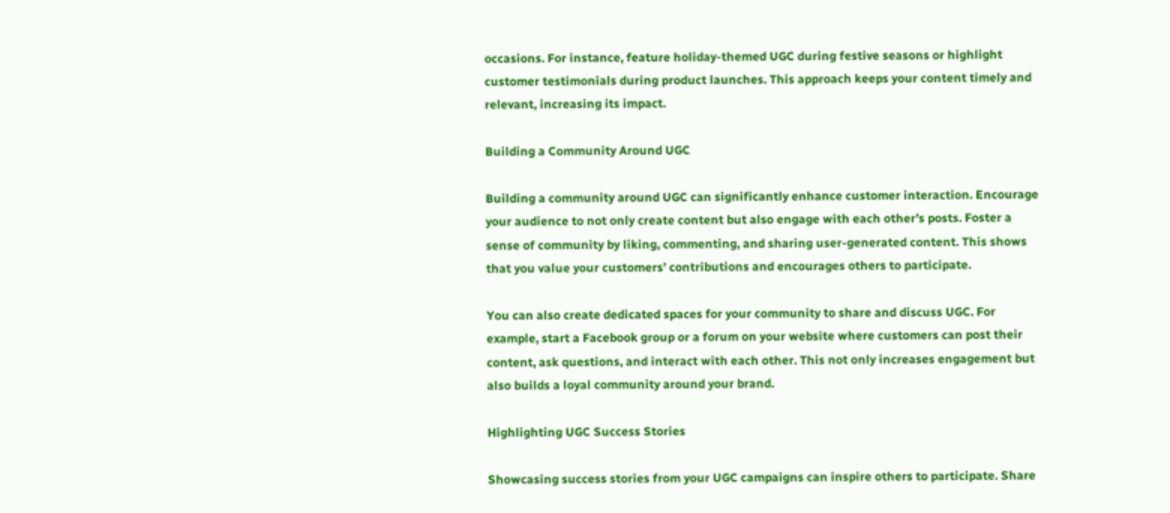occasions. For instance, feature holiday-themed UGC during festive seasons or highlight customer testimonials during product launches. This approach keeps your content timely and relevant, increasing its impact.

Building a Community Around UGC

Building a community around UGC can significantly enhance customer interaction. Encourage your audience to not only create content but also engage with each other’s posts. Foster a sense of community by liking, commenting, and sharing user-generated content. This shows that you value your customers’ contributions and encourages others to participate.

You can also create dedicated spaces for your community to share and discuss UGC. For example, start a Facebook group or a forum on your website where customers can post their content, ask questions, and interact with each other. This not only increases engagement but also builds a loyal community around your brand.

Highlighting UGC Success Stories

Showcasing success stories from your UGC campaigns can inspire others to participate. Share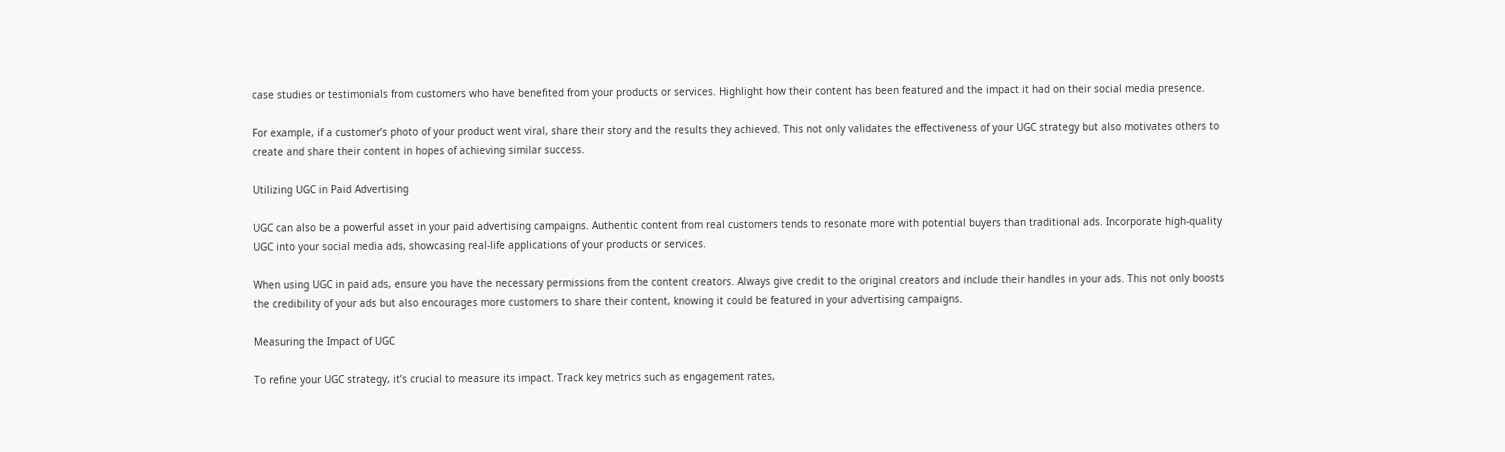case studies or testimonials from customers who have benefited from your products or services. Highlight how their content has been featured and the impact it had on their social media presence.

For example, if a customer’s photo of your product went viral, share their story and the results they achieved. This not only validates the effectiveness of your UGC strategy but also motivates others to create and share their content in hopes of achieving similar success.

Utilizing UGC in Paid Advertising

UGC can also be a powerful asset in your paid advertising campaigns. Authentic content from real customers tends to resonate more with potential buyers than traditional ads. Incorporate high-quality UGC into your social media ads, showcasing real-life applications of your products or services.

When using UGC in paid ads, ensure you have the necessary permissions from the content creators. Always give credit to the original creators and include their handles in your ads. This not only boosts the credibility of your ads but also encourages more customers to share their content, knowing it could be featured in your advertising campaigns.

Measuring the Impact of UGC

To refine your UGC strategy, it’s crucial to measure its impact. Track key metrics such as engagement rates,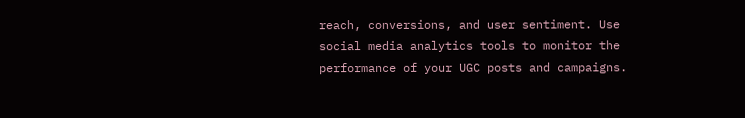reach, conversions, and user sentiment. Use social media analytics tools to monitor the performance of your UGC posts and campaigns.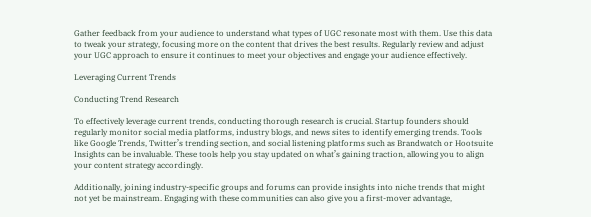Gather feedback from your audience to understand what types of UGC resonate most with them. Use this data to tweak your strategy, focusing more on the content that drives the best results. Regularly review and adjust your UGC approach to ensure it continues to meet your objectives and engage your audience effectively.

Leveraging Current Trends

Conducting Trend Research

To effectively leverage current trends, conducting thorough research is crucial. Startup founders should regularly monitor social media platforms, industry blogs, and news sites to identify emerging trends. Tools like Google Trends, Twitter’s trending section, and social listening platforms such as Brandwatch or Hootsuite Insights can be invaluable. These tools help you stay updated on what’s gaining traction, allowing you to align your content strategy accordingly.

Additionally, joining industry-specific groups and forums can provide insights into niche trends that might not yet be mainstream. Engaging with these communities can also give you a first-mover advantage,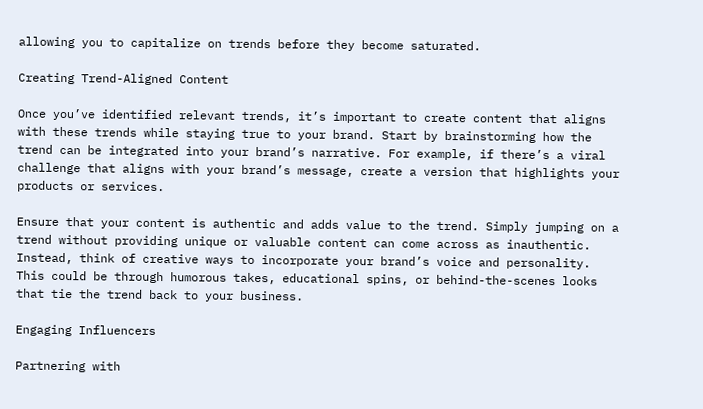allowing you to capitalize on trends before they become saturated.

Creating Trend-Aligned Content

Once you’ve identified relevant trends, it’s important to create content that aligns with these trends while staying true to your brand. Start by brainstorming how the trend can be integrated into your brand’s narrative. For example, if there’s a viral challenge that aligns with your brand’s message, create a version that highlights your products or services.

Ensure that your content is authentic and adds value to the trend. Simply jumping on a trend without providing unique or valuable content can come across as inauthentic. Instead, think of creative ways to incorporate your brand’s voice and personality. This could be through humorous takes, educational spins, or behind-the-scenes looks that tie the trend back to your business.

Engaging Influencers

Partnering with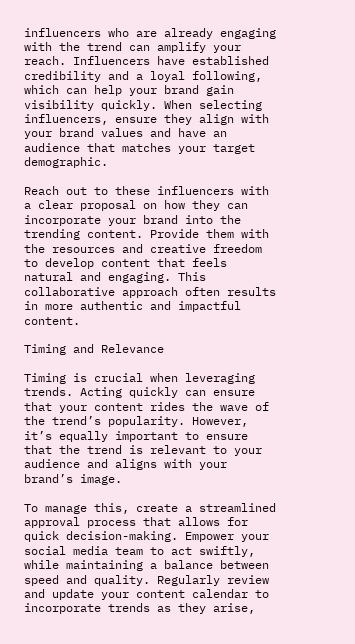influencers who are already engaging with the trend can amplify your reach. Influencers have established credibility and a loyal following, which can help your brand gain visibility quickly. When selecting influencers, ensure they align with your brand values and have an audience that matches your target demographic.

Reach out to these influencers with a clear proposal on how they can incorporate your brand into the trending content. Provide them with the resources and creative freedom to develop content that feels natural and engaging. This collaborative approach often results in more authentic and impactful content.

Timing and Relevance

Timing is crucial when leveraging trends. Acting quickly can ensure that your content rides the wave of the trend’s popularity. However, it’s equally important to ensure that the trend is relevant to your audience and aligns with your brand’s image.

To manage this, create a streamlined approval process that allows for quick decision-making. Empower your social media team to act swiftly, while maintaining a balance between speed and quality. Regularly review and update your content calendar to incorporate trends as they arise,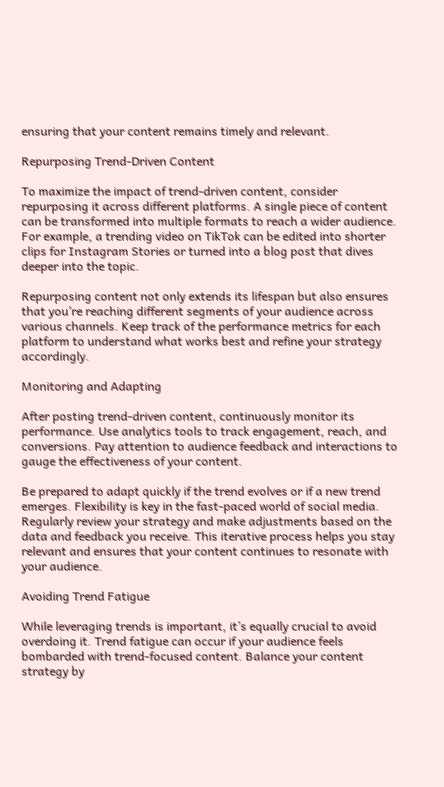ensuring that your content remains timely and relevant.

Repurposing Trend-Driven Content

To maximize the impact of trend-driven content, consider repurposing it across different platforms. A single piece of content can be transformed into multiple formats to reach a wider audience. For example, a trending video on TikTok can be edited into shorter clips for Instagram Stories or turned into a blog post that dives deeper into the topic.

Repurposing content not only extends its lifespan but also ensures that you’re reaching different segments of your audience across various channels. Keep track of the performance metrics for each platform to understand what works best and refine your strategy accordingly.

Monitoring and Adapting

After posting trend-driven content, continuously monitor its performance. Use analytics tools to track engagement, reach, and conversions. Pay attention to audience feedback and interactions to gauge the effectiveness of your content.

Be prepared to adapt quickly if the trend evolves or if a new trend emerges. Flexibility is key in the fast-paced world of social media. Regularly review your strategy and make adjustments based on the data and feedback you receive. This iterative process helps you stay relevant and ensures that your content continues to resonate with your audience.

Avoiding Trend Fatigue

While leveraging trends is important, it’s equally crucial to avoid overdoing it. Trend fatigue can occur if your audience feels bombarded with trend-focused content. Balance your content strategy by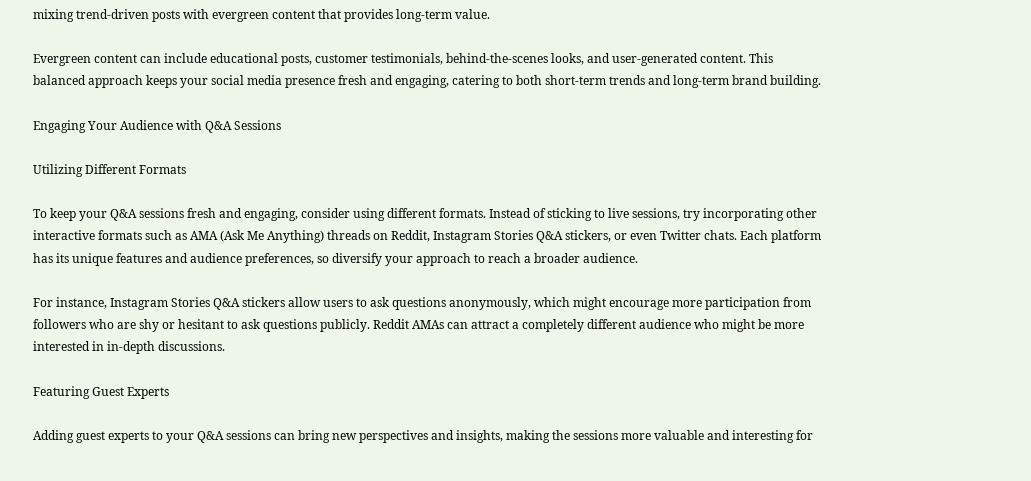mixing trend-driven posts with evergreen content that provides long-term value.

Evergreen content can include educational posts, customer testimonials, behind-the-scenes looks, and user-generated content. This balanced approach keeps your social media presence fresh and engaging, catering to both short-term trends and long-term brand building.

Engaging Your Audience with Q&A Sessions

Utilizing Different Formats

To keep your Q&A sessions fresh and engaging, consider using different formats. Instead of sticking to live sessions, try incorporating other interactive formats such as AMA (Ask Me Anything) threads on Reddit, Instagram Stories Q&A stickers, or even Twitter chats. Each platform has its unique features and audience preferences, so diversify your approach to reach a broader audience.

For instance, Instagram Stories Q&A stickers allow users to ask questions anonymously, which might encourage more participation from followers who are shy or hesitant to ask questions publicly. Reddit AMAs can attract a completely different audience who might be more interested in in-depth discussions.

Featuring Guest Experts

Adding guest experts to your Q&A sessions can bring new perspectives and insights, making the sessions more valuable and interesting for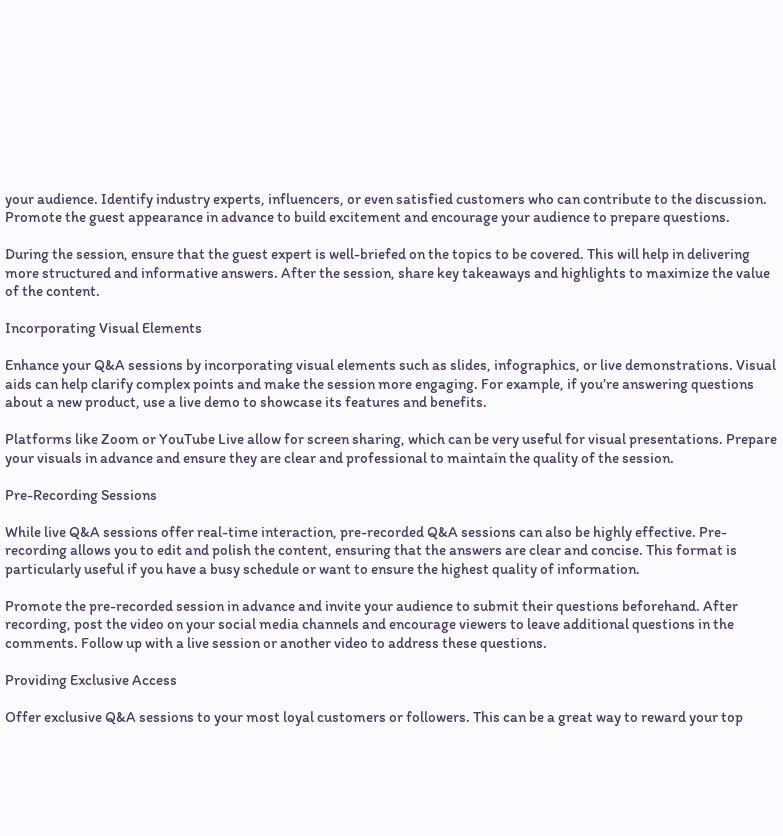your audience. Identify industry experts, influencers, or even satisfied customers who can contribute to the discussion. Promote the guest appearance in advance to build excitement and encourage your audience to prepare questions.

During the session, ensure that the guest expert is well-briefed on the topics to be covered. This will help in delivering more structured and informative answers. After the session, share key takeaways and highlights to maximize the value of the content.

Incorporating Visual Elements

Enhance your Q&A sessions by incorporating visual elements such as slides, infographics, or live demonstrations. Visual aids can help clarify complex points and make the session more engaging. For example, if you’re answering questions about a new product, use a live demo to showcase its features and benefits.

Platforms like Zoom or YouTube Live allow for screen sharing, which can be very useful for visual presentations. Prepare your visuals in advance and ensure they are clear and professional to maintain the quality of the session.

Pre-Recording Sessions

While live Q&A sessions offer real-time interaction, pre-recorded Q&A sessions can also be highly effective. Pre-recording allows you to edit and polish the content, ensuring that the answers are clear and concise. This format is particularly useful if you have a busy schedule or want to ensure the highest quality of information.

Promote the pre-recorded session in advance and invite your audience to submit their questions beforehand. After recording, post the video on your social media channels and encourage viewers to leave additional questions in the comments. Follow up with a live session or another video to address these questions.

Providing Exclusive Access

Offer exclusive Q&A sessions to your most loyal customers or followers. This can be a great way to reward your top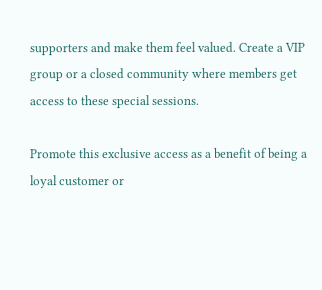supporters and make them feel valued. Create a VIP group or a closed community where members get access to these special sessions.

Promote this exclusive access as a benefit of being a loyal customer or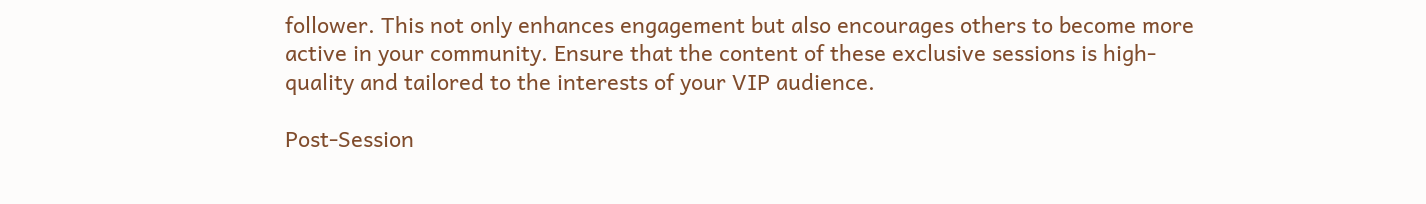follower. This not only enhances engagement but also encourages others to become more active in your community. Ensure that the content of these exclusive sessions is high-quality and tailored to the interests of your VIP audience.

Post-Session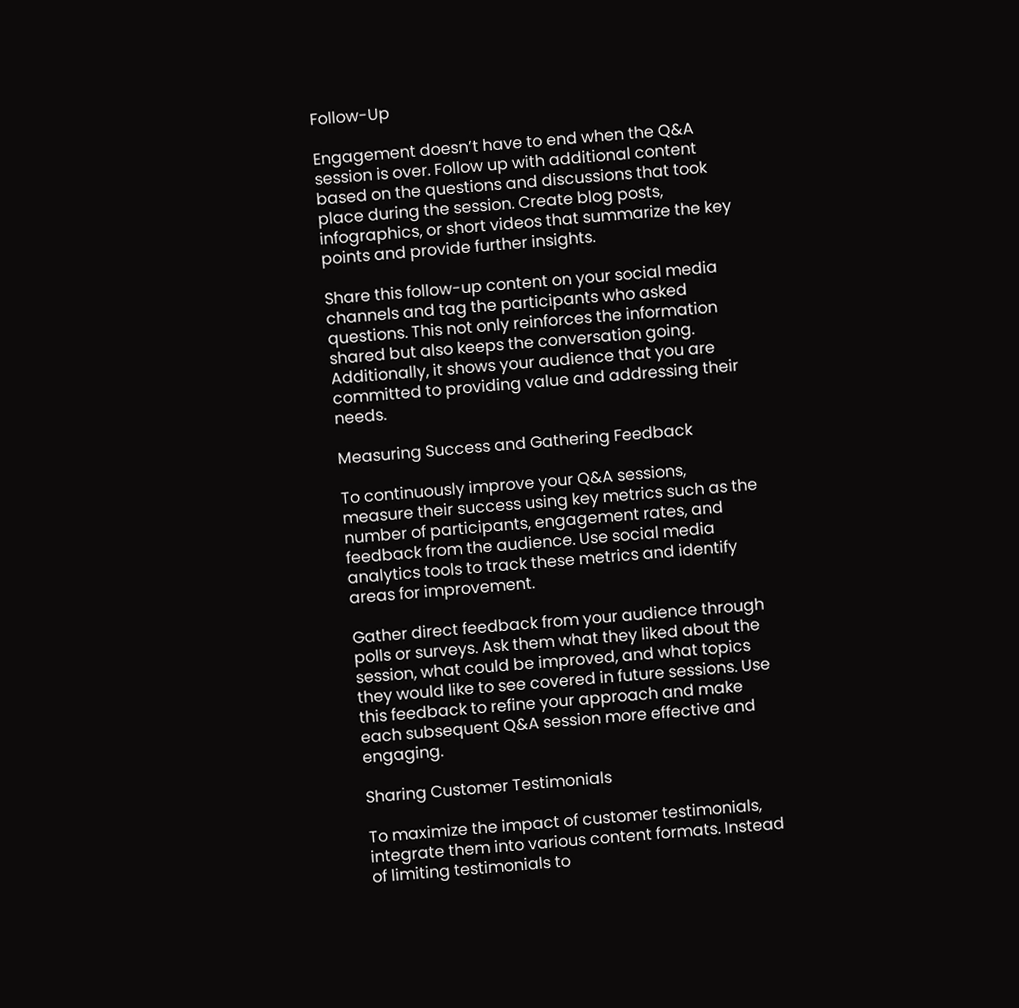Follow-Up

Engagement doesn’t have to end when the Q&A session is over. Follow up with additional content based on the questions and discussions that took place during the session. Create blog posts, infographics, or short videos that summarize the key points and provide further insights.

Share this follow-up content on your social media channels and tag the participants who asked questions. This not only reinforces the information shared but also keeps the conversation going. Additionally, it shows your audience that you are committed to providing value and addressing their needs.

Measuring Success and Gathering Feedback

To continuously improve your Q&A sessions, measure their success using key metrics such as the number of participants, engagement rates, and feedback from the audience. Use social media analytics tools to track these metrics and identify areas for improvement.

Gather direct feedback from your audience through polls or surveys. Ask them what they liked about the session, what could be improved, and what topics they would like to see covered in future sessions. Use this feedback to refine your approach and make each subsequent Q&A session more effective and engaging.

Sharing Customer Testimonials

To maximize the impact of customer testimonials, integrate them into various content formats. Instead of limiting testimonials to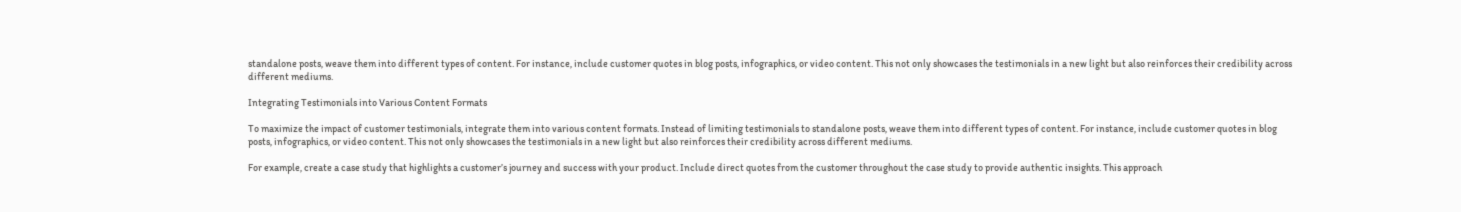standalone posts, weave them into different types of content. For instance, include customer quotes in blog posts, infographics, or video content. This not only showcases the testimonials in a new light but also reinforces their credibility across different mediums.

Integrating Testimonials into Various Content Formats

To maximize the impact of customer testimonials, integrate them into various content formats. Instead of limiting testimonials to standalone posts, weave them into different types of content. For instance, include customer quotes in blog posts, infographics, or video content. This not only showcases the testimonials in a new light but also reinforces their credibility across different mediums.

For example, create a case study that highlights a customer’s journey and success with your product. Include direct quotes from the customer throughout the case study to provide authentic insights. This approach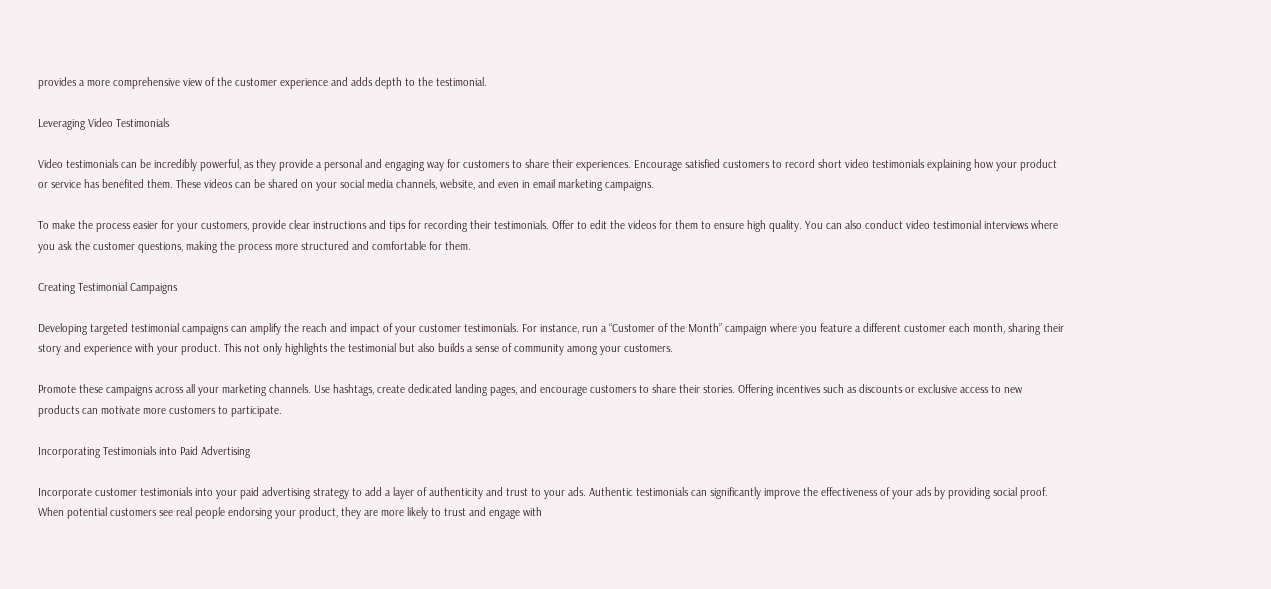provides a more comprehensive view of the customer experience and adds depth to the testimonial.

Leveraging Video Testimonials

Video testimonials can be incredibly powerful, as they provide a personal and engaging way for customers to share their experiences. Encourage satisfied customers to record short video testimonials explaining how your product or service has benefited them. These videos can be shared on your social media channels, website, and even in email marketing campaigns.

To make the process easier for your customers, provide clear instructions and tips for recording their testimonials. Offer to edit the videos for them to ensure high quality. You can also conduct video testimonial interviews where you ask the customer questions, making the process more structured and comfortable for them.

Creating Testimonial Campaigns

Developing targeted testimonial campaigns can amplify the reach and impact of your customer testimonials. For instance, run a “Customer of the Month” campaign where you feature a different customer each month, sharing their story and experience with your product. This not only highlights the testimonial but also builds a sense of community among your customers.

Promote these campaigns across all your marketing channels. Use hashtags, create dedicated landing pages, and encourage customers to share their stories. Offering incentives such as discounts or exclusive access to new products can motivate more customers to participate.

Incorporating Testimonials into Paid Advertising

Incorporate customer testimonials into your paid advertising strategy to add a layer of authenticity and trust to your ads. Authentic testimonials can significantly improve the effectiveness of your ads by providing social proof. When potential customers see real people endorsing your product, they are more likely to trust and engage with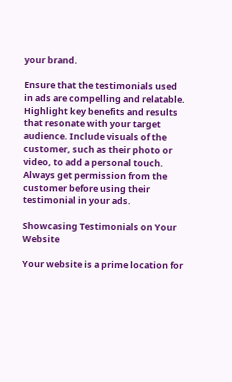your brand.

Ensure that the testimonials used in ads are compelling and relatable. Highlight key benefits and results that resonate with your target audience. Include visuals of the customer, such as their photo or video, to add a personal touch. Always get permission from the customer before using their testimonial in your ads.

Showcasing Testimonials on Your Website

Your website is a prime location for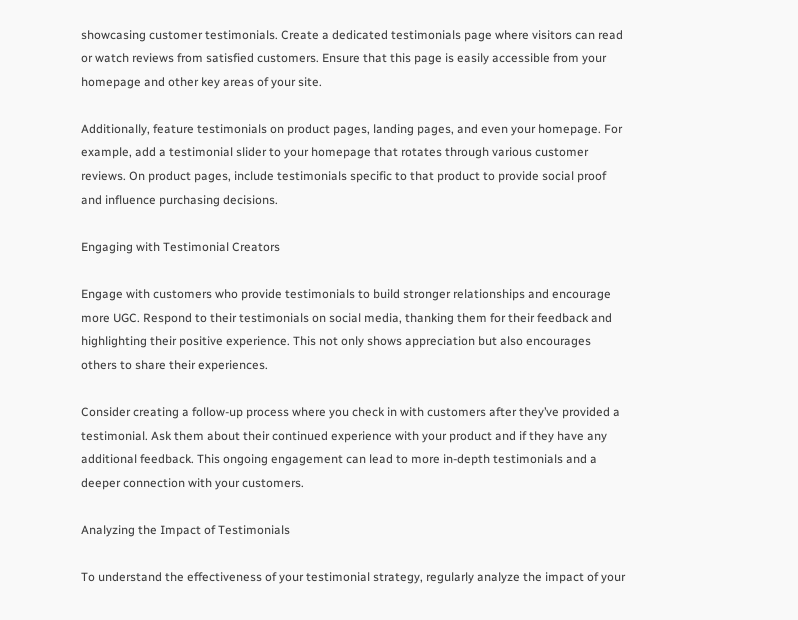showcasing customer testimonials. Create a dedicated testimonials page where visitors can read or watch reviews from satisfied customers. Ensure that this page is easily accessible from your homepage and other key areas of your site.

Additionally, feature testimonials on product pages, landing pages, and even your homepage. For example, add a testimonial slider to your homepage that rotates through various customer reviews. On product pages, include testimonials specific to that product to provide social proof and influence purchasing decisions.

Engaging with Testimonial Creators

Engage with customers who provide testimonials to build stronger relationships and encourage more UGC. Respond to their testimonials on social media, thanking them for their feedback and highlighting their positive experience. This not only shows appreciation but also encourages others to share their experiences.

Consider creating a follow-up process where you check in with customers after they’ve provided a testimonial. Ask them about their continued experience with your product and if they have any additional feedback. This ongoing engagement can lead to more in-depth testimonials and a deeper connection with your customers.

Analyzing the Impact of Testimonials

To understand the effectiveness of your testimonial strategy, regularly analyze the impact of your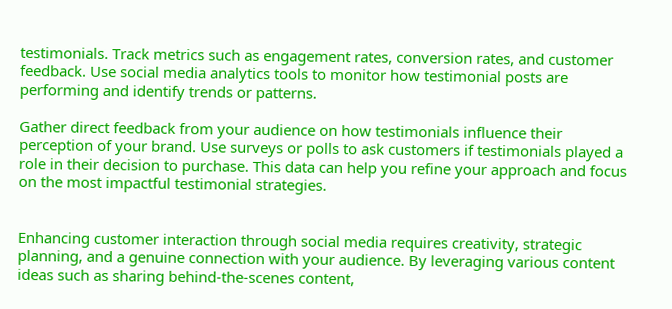testimonials. Track metrics such as engagement rates, conversion rates, and customer feedback. Use social media analytics tools to monitor how testimonial posts are performing and identify trends or patterns.

Gather direct feedback from your audience on how testimonials influence their perception of your brand. Use surveys or polls to ask customers if testimonials played a role in their decision to purchase. This data can help you refine your approach and focus on the most impactful testimonial strategies.


Enhancing customer interaction through social media requires creativity, strategic planning, and a genuine connection with your audience. By leveraging various content ideas such as sharing behind-the-scenes content,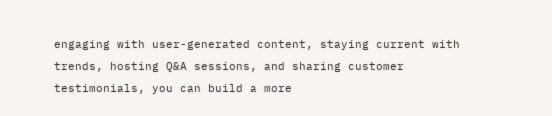engaging with user-generated content, staying current with trends, hosting Q&A sessions, and sharing customer testimonials, you can build a more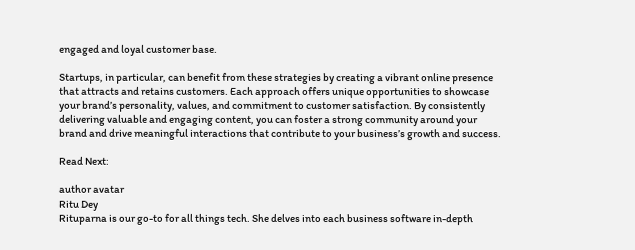engaged and loyal customer base.

Startups, in particular, can benefit from these strategies by creating a vibrant online presence that attracts and retains customers. Each approach offers unique opportunities to showcase your brand’s personality, values, and commitment to customer satisfaction. By consistently delivering valuable and engaging content, you can foster a strong community around your brand and drive meaningful interactions that contribute to your business’s growth and success.

Read Next:

author avatar
Ritu Dey
Rituparna is our go-to for all things tech. She delves into each business software in-depth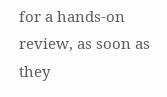for a hands-on review, as soon as they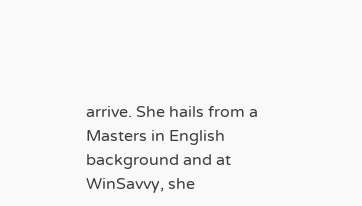arrive. She hails from a Masters in English background and at WinSavvy, she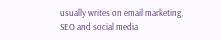usually writes on email marketing, SEO and social media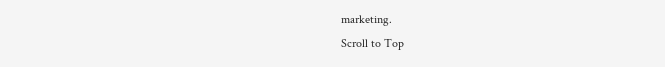marketing.
Scroll to Top